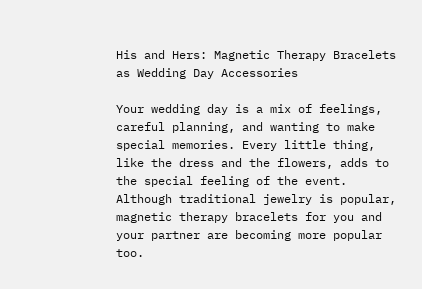His and Hers: Magnetic Therapy Bracelets as Wedding Day Accessories

Your wedding day is a mix of feelings, careful planning, and wanting to make special memories. Every little thing, like the dress and the flowers, adds to the special feeling of the event. Although traditional jewelry is popular, magnetic therapy bracelets for you and your partner are becoming more popular too.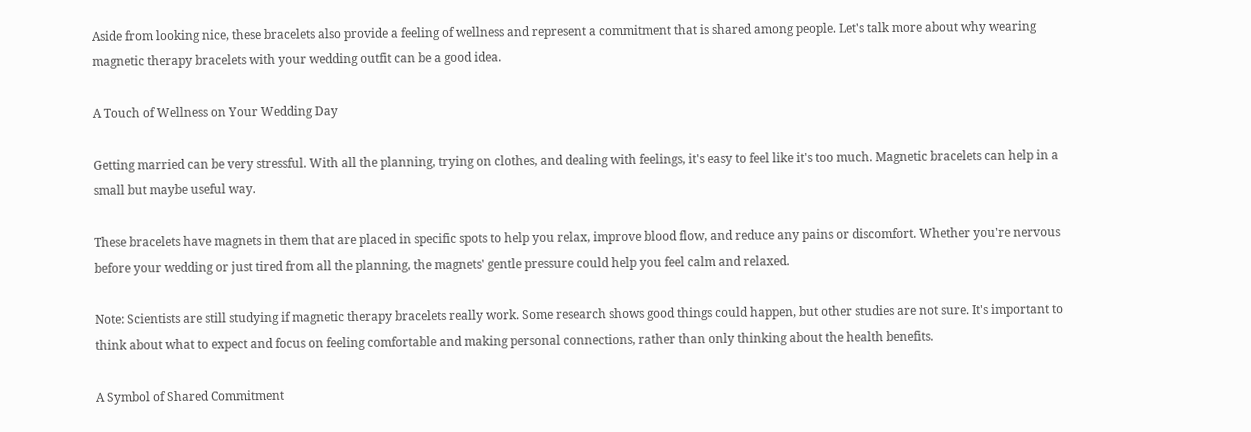Aside from looking nice, these bracelets also provide a feeling of wellness and represent a commitment that is shared among people. Let's talk more about why wearing magnetic therapy bracelets with your wedding outfit can be a good idea.

A Touch of Wellness on Your Wedding Day

Getting married can be very stressful. With all the planning, trying on clothes, and dealing with feelings, it's easy to feel like it's too much. Magnetic bracelets can help in a small but maybe useful way.

These bracelets have magnets in them that are placed in specific spots to help you relax, improve blood flow, and reduce any pains or discomfort. Whether you're nervous before your wedding or just tired from all the planning, the magnets' gentle pressure could help you feel calm and relaxed.

Note: Scientists are still studying if magnetic therapy bracelets really work. Some research shows good things could happen, but other studies are not sure. It's important to think about what to expect and focus on feeling comfortable and making personal connections, rather than only thinking about the health benefits.

A Symbol of Shared Commitment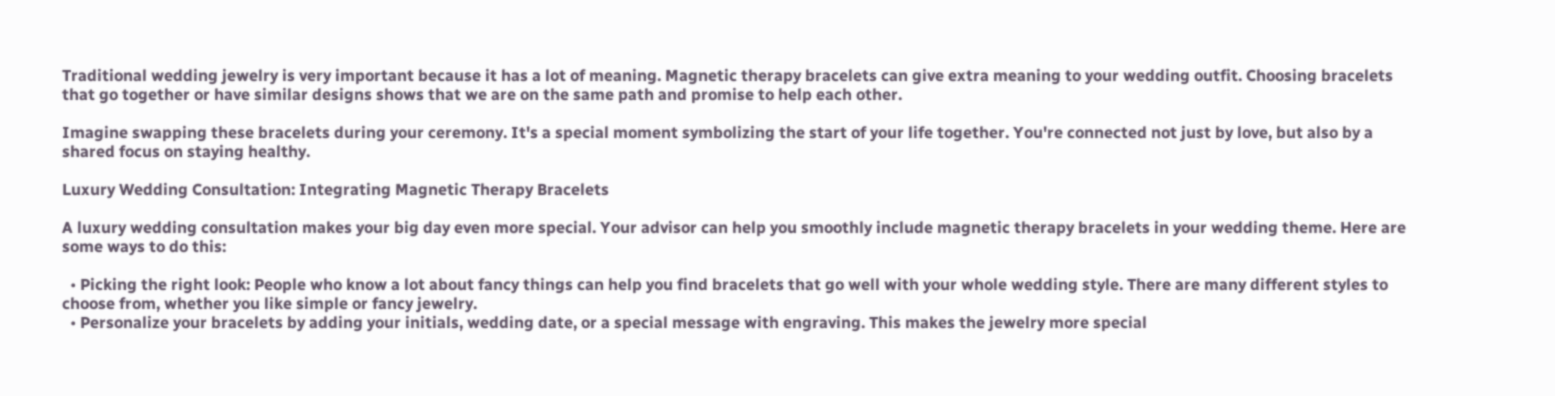Traditional wedding jewelry is very important because it has a lot of meaning. Magnetic therapy bracelets can give extra meaning to your wedding outfit. Choosing bracelets that go together or have similar designs shows that we are on the same path and promise to help each other.

Imagine swapping these bracelets during your ceremony. It's a special moment symbolizing the start of your life together. You're connected not just by love, but also by a shared focus on staying healthy.

Luxury Wedding Consultation: Integrating Magnetic Therapy Bracelets

A luxury wedding consultation makes your big day even more special. Your advisor can help you smoothly include magnetic therapy bracelets in your wedding theme. Here are some ways to do this:

  • Picking the right look: People who know a lot about fancy things can help you find bracelets that go well with your whole wedding style. There are many different styles to choose from, whether you like simple or fancy jewelry.
  • Personalize your bracelets by adding your initials, wedding date, or a special message with engraving. This makes the jewelry more special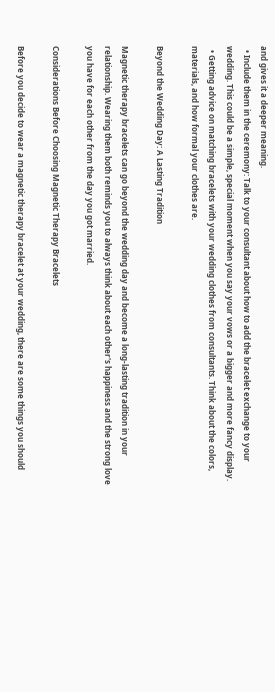and gives it a deeper meaning.
  • Include them in the ceremony: Talk to your consultant about how to add the bracelet exchange to your wedding. This could be a simple, special moment when you say your vows or a bigger and more fancy display.
  • Getting advice on matching bracelets with your wedding clothes from consultants. Think about the colors, materials, and how formal your clothes are.

Beyond the Wedding Day: A Lasting Tradition

Magnetic therapy bracelets can go beyond the wedding day and become a long-lasting tradition in your relationship. Wearing them both reminds you to always think about each other's happiness and the strong love you have for each other from the day you got married.

Considerations Before Choosing Magnetic Therapy Bracelets

Before you decide to wear a magnetic therapy bracelet at your wedding, there are some things you should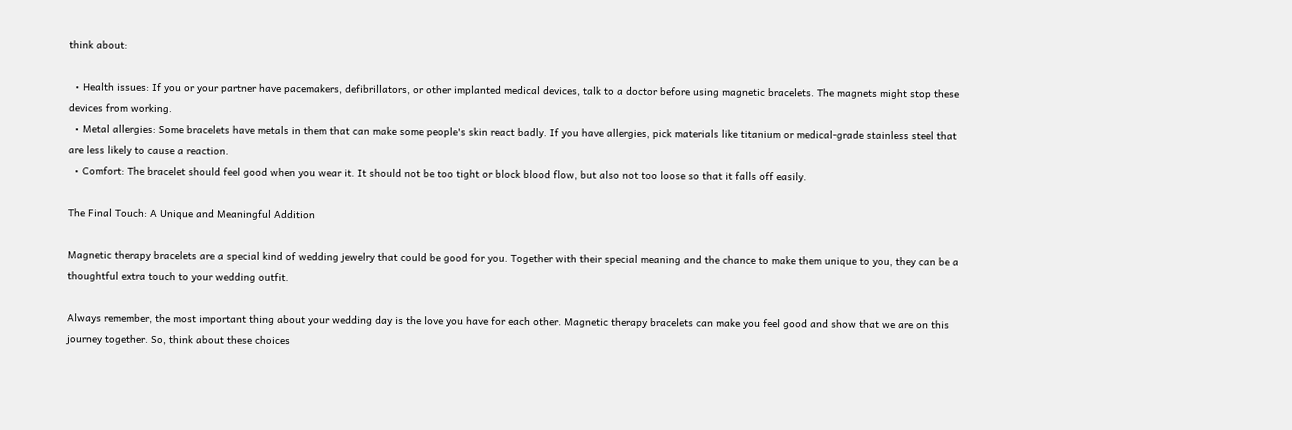think about:

  • Health issues: If you or your partner have pacemakers, defibrillators, or other implanted medical devices, talk to a doctor before using magnetic bracelets. The magnets might stop these devices from working.
  • Metal allergies: Some bracelets have metals in them that can make some people's skin react badly. If you have allergies, pick materials like titanium or medical-grade stainless steel that are less likely to cause a reaction.
  • Comfort: The bracelet should feel good when you wear it. It should not be too tight or block blood flow, but also not too loose so that it falls off easily.

The Final Touch: A Unique and Meaningful Addition

Magnetic therapy bracelets are a special kind of wedding jewelry that could be good for you. Together with their special meaning and the chance to make them unique to you, they can be a thoughtful extra touch to your wedding outfit.

Always remember, the most important thing about your wedding day is the love you have for each other. Magnetic therapy bracelets can make you feel good and show that we are on this journey together. So, think about these choices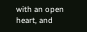with an open heart, and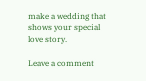make a wedding that shows your special love story.

Leave a comment